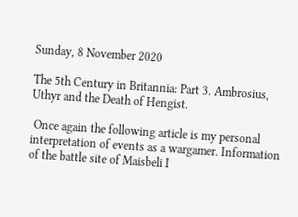Sunday, 8 November 2020

The 5th Century in Britannia: Part 3. Ambrosius, Uthyr and the Death of Hengist.

 Once again the following article is my personal interpretation of events as a wargamer. Information of the battle site of Maisbeli I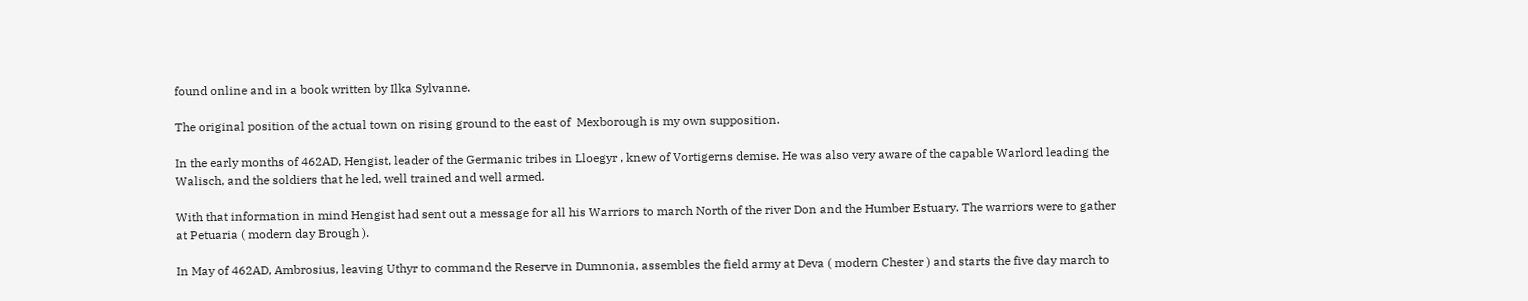found online and in a book written by Ilka Sylvanne.

The original position of the actual town on rising ground to the east of  Mexborough is my own supposition.

In the early months of 462AD, Hengist, leader of the Germanic tribes in Lloegyr , knew of Vortigerns demise. He was also very aware of the capable Warlord leading the Walisch, and the soldiers that he led, well trained and well armed.

With that information in mind Hengist had sent out a message for all his Warriors to march North of the river Don and the Humber Estuary. The warriors were to gather at Petuaria ( modern day Brough ).

In May of 462AD, Ambrosius, leaving Uthyr to command the Reserve in Dumnonia, assembles the field army at Deva ( modern Chester ) and starts the five day march to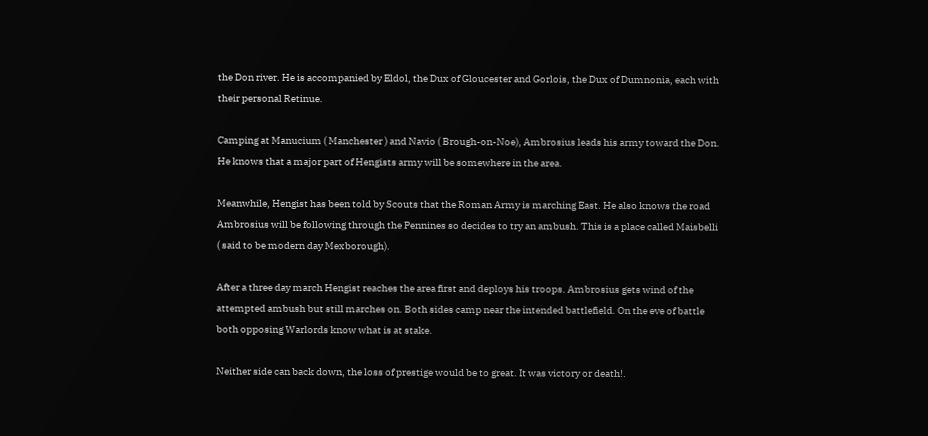the Don river. He is accompanied by Eldol, the Dux of Gloucester and Gorlois, the Dux of Dumnonia, each with their personal Retinue.

Camping at Manucium ( Manchester ) and Navio ( Brough-on-Noe), Ambrosius leads his army toward the Don. He knows that a major part of Hengists army will be somewhere in the area.

Meanwhile, Hengist has been told by Scouts that the Roman Army is marching East. He also knows the road Ambrosius will be following through the Pennines so decides to try an ambush. This is a place called Maisbelli ( said to be modern day Mexborough).

After a three day march Hengist reaches the area first and deploys his troops. Ambrosius gets wind of the attempted ambush but still marches on. Both sides camp near the intended battlefield. On the eve of battle both opposing Warlords know what is at stake.

Neither side can back down, the loss of prestige would be to great. It was victory or death!.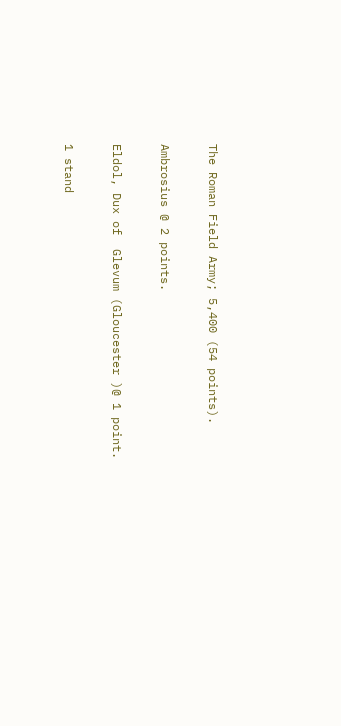The Roman Field Army; 5,400 (54 points).

Ambrosius @ 2 points.

Eldol, Dux of  Glevum (Gloucester )@ 1 point.

1 stand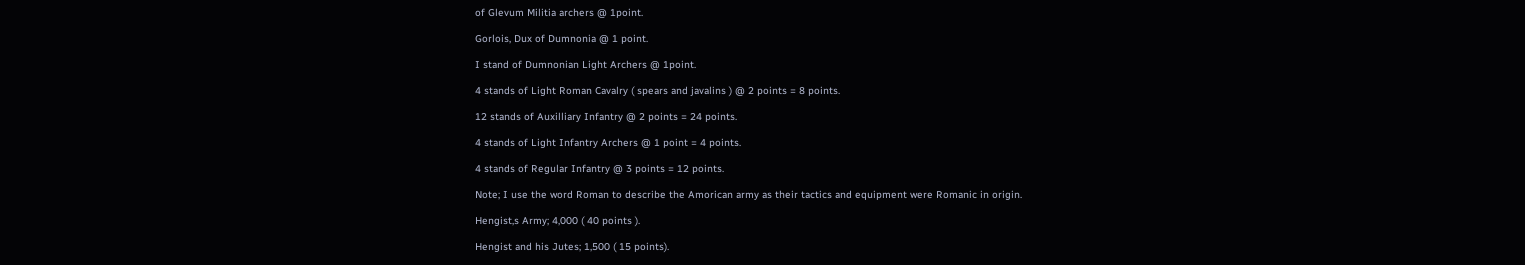of Glevum Militia archers @ 1point.

Gorlois, Dux of Dumnonia @ 1 point.

I stand of Dumnonian Light Archers @ 1point.

4 stands of Light Roman Cavalry ( spears and javalins ) @ 2 points = 8 points.

12 stands of Auxilliary Infantry @ 2 points = 24 points.

4 stands of Light Infantry Archers @ 1 point = 4 points.

4 stands of Regular Infantry @ 3 points = 12 points.

Note; I use the word Roman to describe the Amorican army as their tactics and equipment were Romanic in origin.

Hengist,s Army; 4,000 ( 40 points ).

Hengist and his Jutes; 1,500 ( 15 points).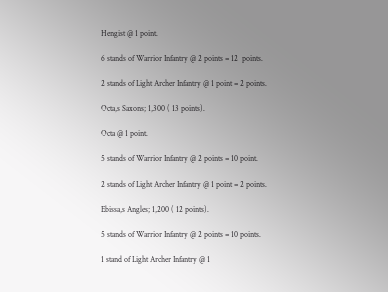Hengist @ 1 point.

6 stands of Warrior Infantry @ 2 points = 12  points.

2 stands of Light Archer Infantry @ 1 point = 2 points.

Octa,s Saxons; 1,300 ( 13 points).

Octa @ 1 point.

5 stands of Warrior Infantry @ 2 points = 10 point.

2 stands of Light Archer Infantry @ 1 point = 2 points.

Ebissa,s Angles; 1,200 ( 12 points).

5 stands of Warrior Infantry @ 2 points = 10 points.

1 stand of Light Archer Infantry @ 1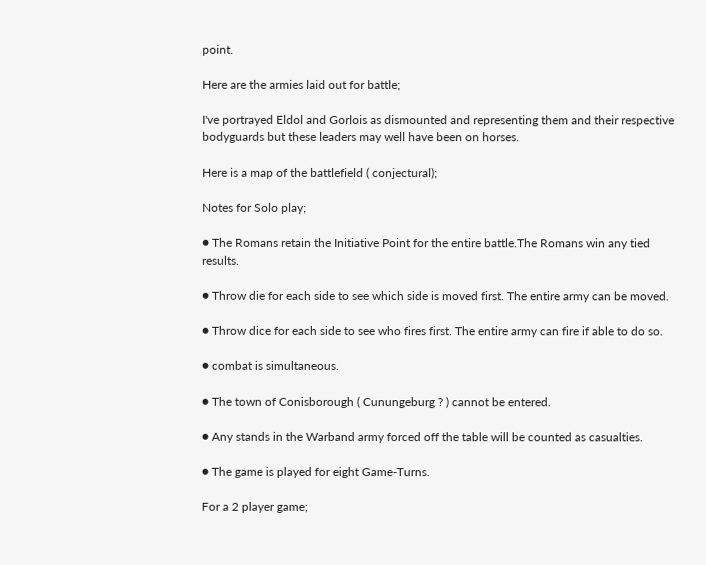point.

Here are the armies laid out for battle;

I've portrayed Eldol and Gorlois as dismounted and representing them and their respective bodyguards but these leaders may well have been on horses.

Here is a map of the battlefield ( conjectural);

Notes for Solo play;

● The Romans retain the Initiative Point for the entire battle.The Romans win any tied results.

● Throw die for each side to see which side is moved first. The entire army can be moved.

● Throw dice for each side to see who fires first. The entire army can fire if able to do so.

● combat is simultaneous.

● The town of Conisborough ( Cunungeburg ? ) cannot be entered.

● Any stands in the Warband army forced off the table will be counted as casualties.

● The game is played for eight Game-Turns.

For a 2 player game;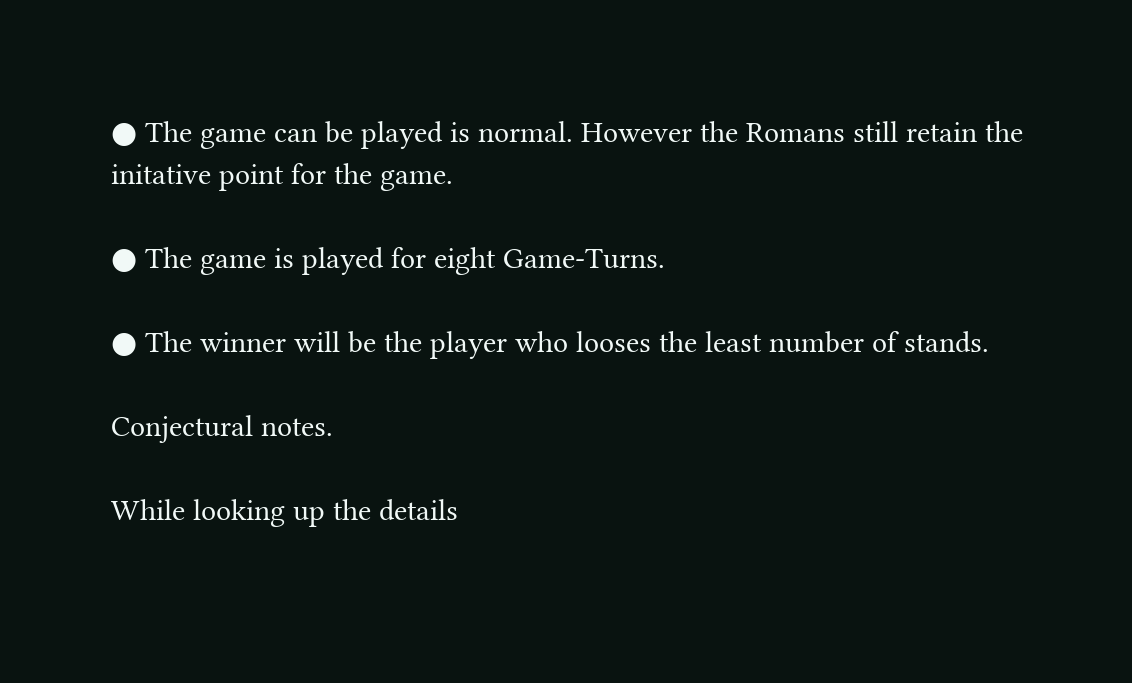● The game can be played is normal. However the Romans still retain the initative point for the game.

● The game is played for eight Game-Turns.

● The winner will be the player who looses the least number of stands.

Conjectural notes.

While looking up the details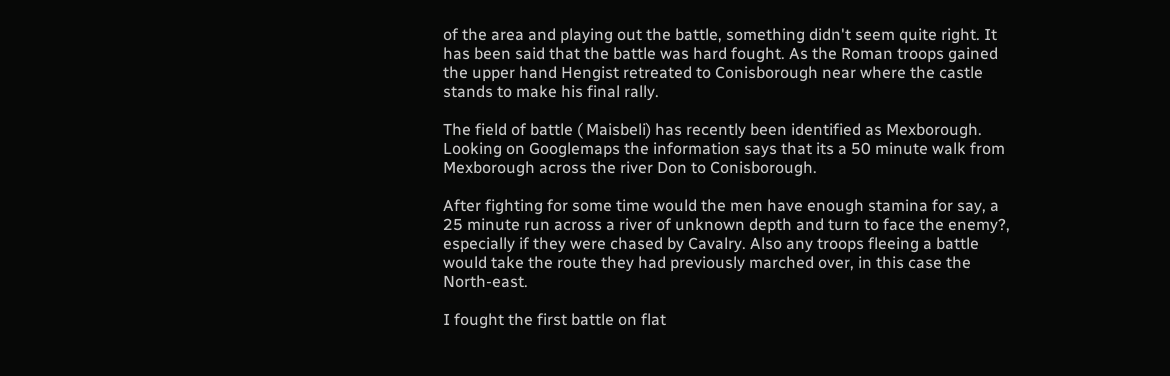of the area and playing out the battle, something didn't seem quite right. It has been said that the battle was hard fought. As the Roman troops gained the upper hand Hengist retreated to Conisborough near where the castle stands to make his final rally.

The field of battle ( Maisbeli) has recently been identified as Mexborough. Looking on Googlemaps the information says that its a 50 minute walk from Mexborough across the river Don to Conisborough.

After fighting for some time would the men have enough stamina for say, a 25 minute run across a river of unknown depth and turn to face the enemy?, especially if they were chased by Cavalry. Also any troops fleeing a battle would take the route they had previously marched over, in this case the North-east.

I fought the first battle on flat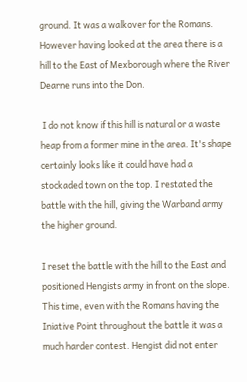ground. It was a walkover for the Romans. However having looked at the area there is a hill to the East of Mexborough where the River Dearne runs into the Don.

 I do not know if this hill is natural or a waste heap from a former mine in the area. It's shape certainly looks like it could have had a stockaded town on the top. I restated the battle with the hill, giving the Warband army the higher ground.

I reset the battle with the hill to the East and positioned Hengists army in front on the slope. This time, even with the Romans having the Iniative Point throughout the battle it was a much harder contest. Hengist did not enter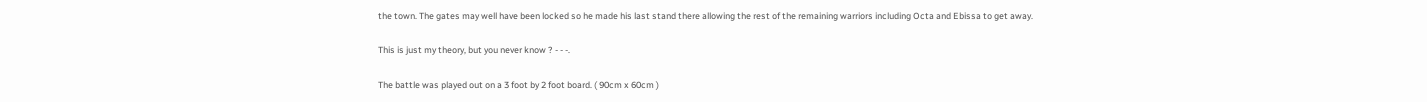the town. The gates may well have been locked so he made his last stand there allowing the rest of the remaining warriors including Octa and Ebissa to get away.

This is just my theory, but you never know ? - - -.

The battle was played out on a 3 foot by 2 foot board. ( 90cm x 60cm )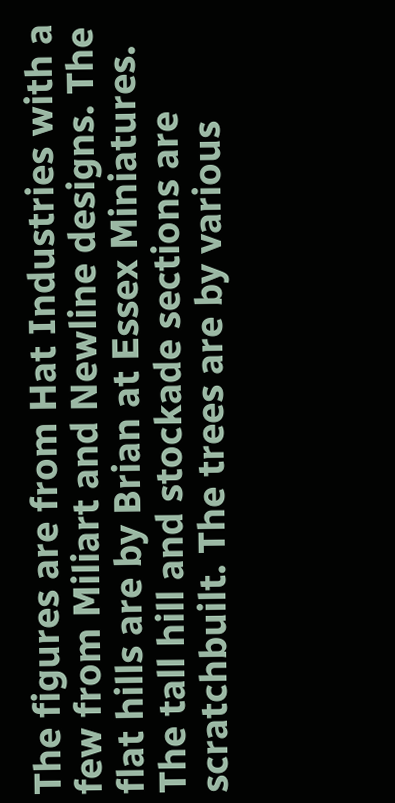The figures are from Hat Industries with a few from Miliart and Newline designs. The flat hills are by Brian at Essex Miniatures. The tall hill and stockade sections are scratchbuilt. The trees are by various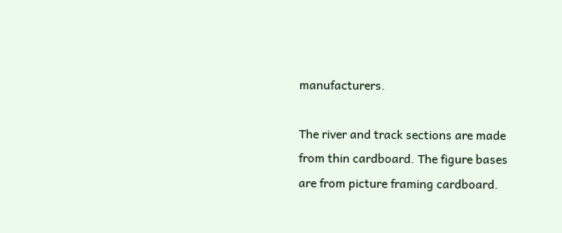manufacturers.

The river and track sections are made from thin cardboard. The figure bases are from picture framing cardboard.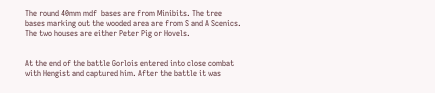The round 40mm mdf  bases are from Minibits. The tree bases marking out the wooded area are from S and A Scenics. The two houses are either Peter Pig or Hovels.


At the end of the battle Gorlois entered into close combat with Hengist and captured him. After the battle it was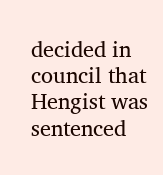decided in council that Hengist was sentenced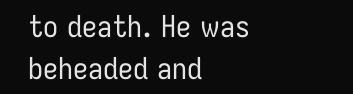to death. He was beheaded and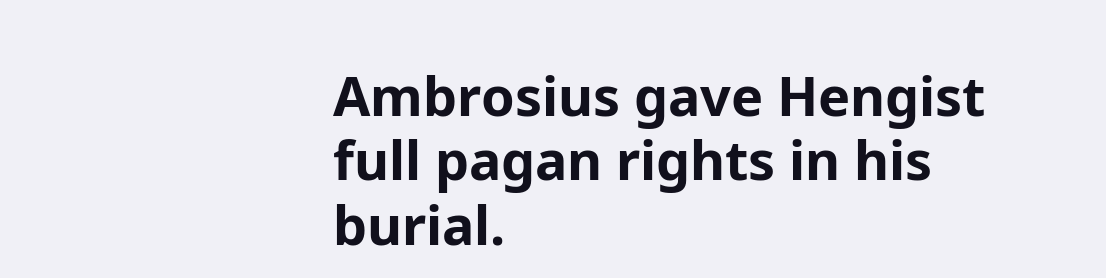Ambrosius gave Hengist full pagan rights in his burial.